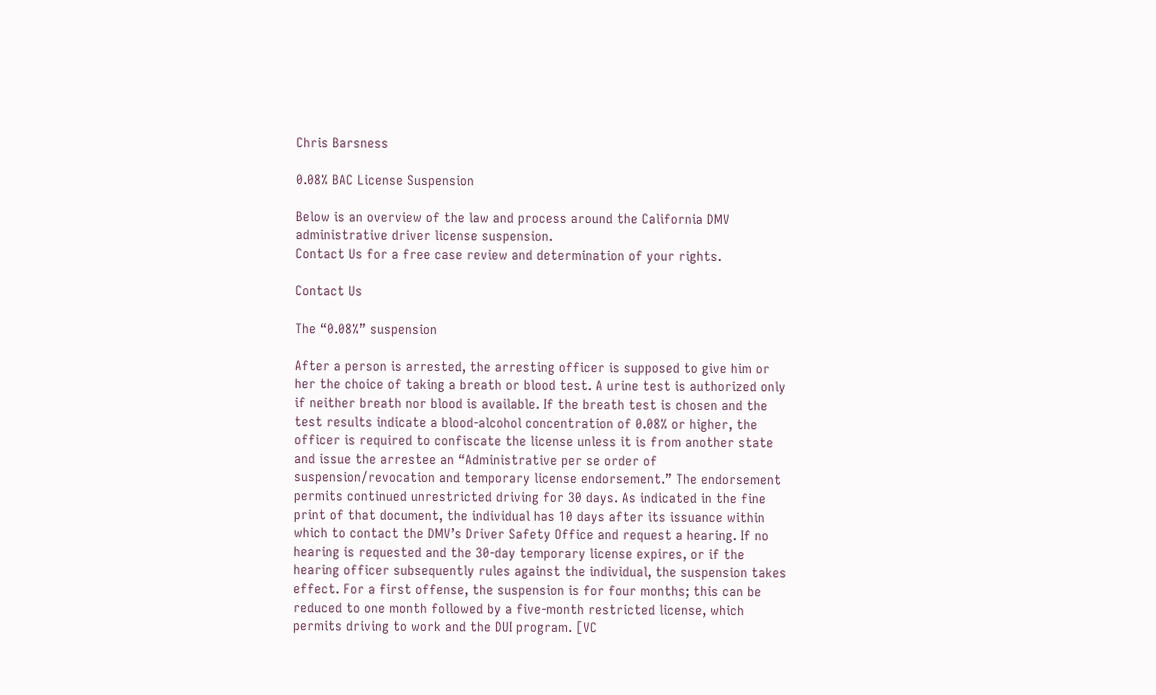Chris Barsness

0.08% BAC License Suspension

Below is an overview of the law and process around the California DMV administrative driver license suspension.
Contact Us for a free case review and determination of your rights.

Contact Us

The “0.08%” suspension

After a person is arrested, the arresting officer is supposed to give him or her the choice of taking a breath or blood test. A urine test is authorized only if neither breath nor blood is available. If the breath test is chosen and the test results indicate a blood-alcohol concentration of 0.08% or higher, the officer is required to confiscate the license unless it is from another state and issue the arrestee an “Administrative per se order of suspension/revocation and temporary license endorsement.” The endorsement permits continued unrestricted driving for 30 days. As indicated in the fine print of that document, the individual has 10 days after its issuance within which to contact the DMV’s Driver Safety Office and request a hearing. If no hearing is requested and the 30-day temporary license expires, or if the hearing officer subsequently rules against the individual, the suspension takes effect. For a first offense, the suspension is for four months; this can be reduced to one month followed by a five-month restricted license, which permits driving to work and the DUI program. [VC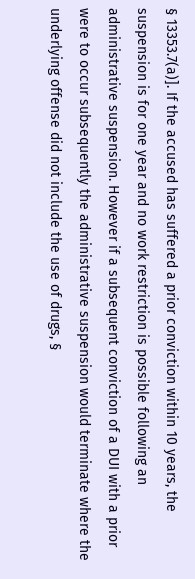§ 13353.7(a)]. If the accused has suffered a prior conviction within 10 years, the suspension is for one year and no work restriction is possible following an administrative suspension. However if a subsequent conviction of a DUI with a prior were to occur subsequently the administrative suspension would terminate where the underlying offense did not include the use of drugs, §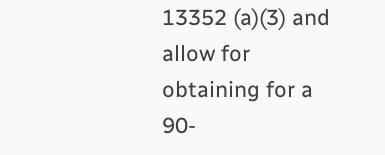13352 (a)(3) and allow for obtaining for a 90-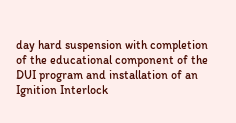day hard suspension with completion of the educational component of the DUI program and installation of an Ignition Interlock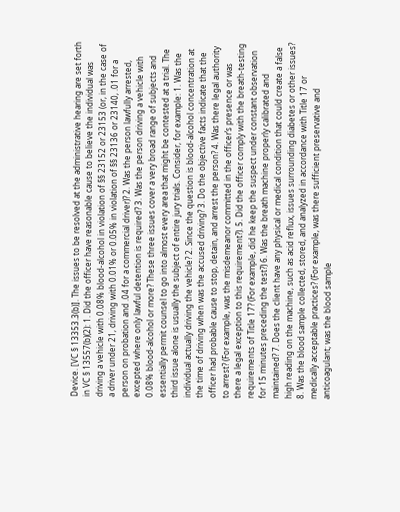Device. [VC § 13353.3(b)]. The issues to be resolved at the administrative hearing are set forth in VC § 13557(b)(2): 1. Did the officer have reasonable cause to believe the individual was driving a vehicle with 0.08% blood-alcohol in violation of §§ 23152 or 23153 (or, in the case of a driver under 21, driving with 0.01% or 0.05% in violation of §§ 23136 or 23140, .01 for a person on probation and .04 for a commercial driver)? 2. Was the person lawfully arrested, excepted where only lawful detention is required? 3. Was the person driving a vehicle with 0.08% blood-alcohol or more? These three issues cover a very broad range of subjects and essentially permit counsel to go into almost every area that might be contested at a trial. The third issue alone is usually the subject of entire jury trials. Consider, for example: 1. Was the individual actually driving the vehicle? 2. Since the question is blood-alcohol concentration at the time of driving when was the accused driving? 3. Do the objective facts indicate that the officer had probable cause to stop, detain, and arrest the person? 4. Was there legal authority to arrest? (For example, was the misdemeanor committed in the officer’s presence or was there a legal exception to this requirement?). 5. Did the officer comply with the breath-testing requirements of Title 17? (For example, did he keep the suspect under constant observation for 15 minutes preceding the test?) 6. Was the breath machine properly calibrated and maintained? 7. Does the client have any physical or medical condition that could create a false high reading on the machine, such as acid reflux, issues surrounding diabetes or other issues? 8. Was the blood sample collected, stored, and analyzed in accordance with Title 17 or medically acceptable practices? (For example, was there sufficient preservative and anticoagulant; was the blood sample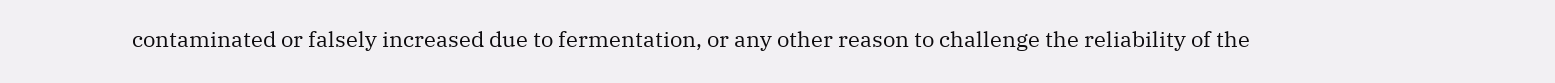contaminated or falsely increased due to fermentation, or any other reason to challenge the reliability of the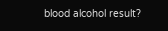blood alcohol result?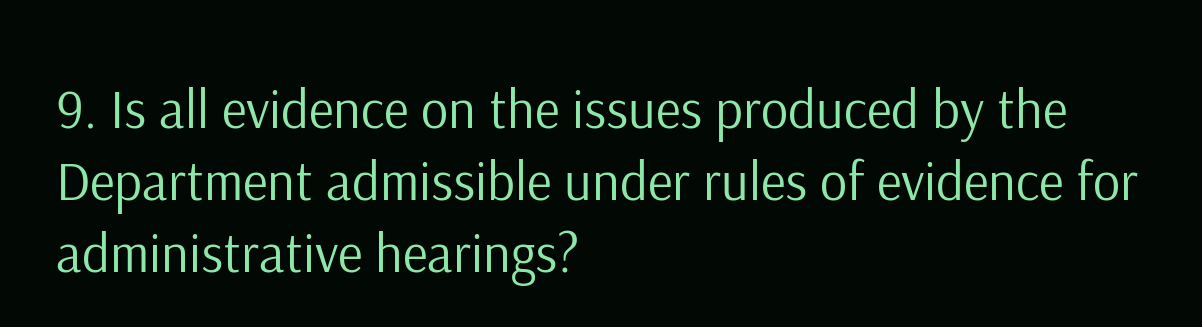9. Is all evidence on the issues produced by the Department admissible under rules of evidence for administrative hearings?